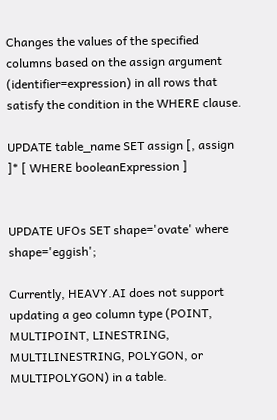Changes the values of the specified columns based on the assign argument (identifier=expression) in all rows that satisfy the condition in the WHERE clause.

UPDATE table_name SET assign [, assign ]* [ WHERE booleanExpression ]


UPDATE UFOs SET shape='ovate' where shape='eggish';

Currently, HEAVY.AI does not support updating a geo column type (POINT, MULTIPOINT, LINESTRING, MULTILINESTRING, POLYGON, or MULTIPOLYGON) in a table.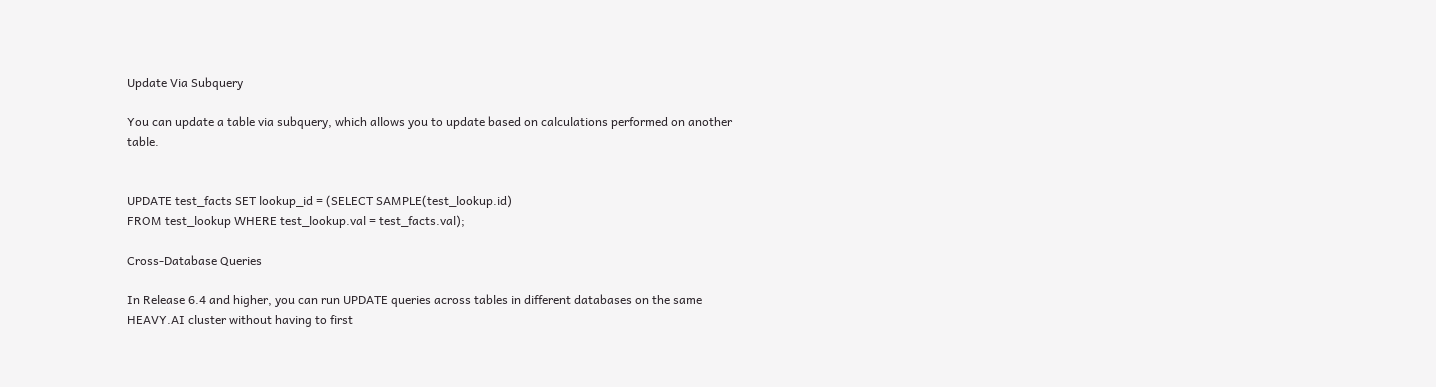Update Via Subquery

You can update a table via subquery, which allows you to update based on calculations performed on another table.


UPDATE test_facts SET lookup_id = (SELECT SAMPLE(test_lookup.id)
FROM test_lookup WHERE test_lookup.val = test_facts.val);

Cross-Database Queries

In Release 6.4 and higher, you can run UPDATE queries across tables in different databases on the same HEAVY.AI cluster without having to first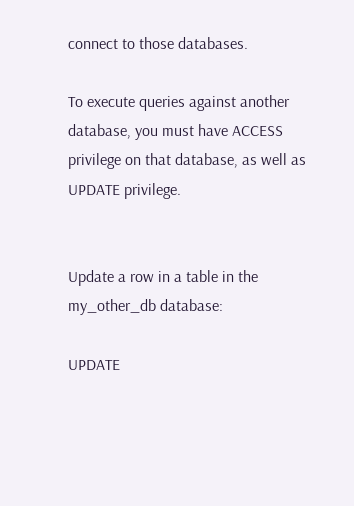connect to those databases.

To execute queries against another database, you must have ACCESS privilege on that database, as well as UPDATE privilege.


Update a row in a table in the my_other_db database:

UPDATE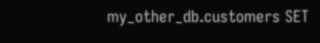my_other_db.customers SET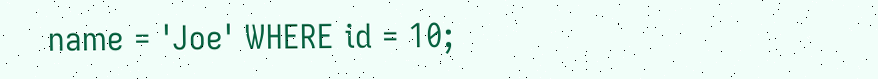name = 'Joe' WHERE id = 10;